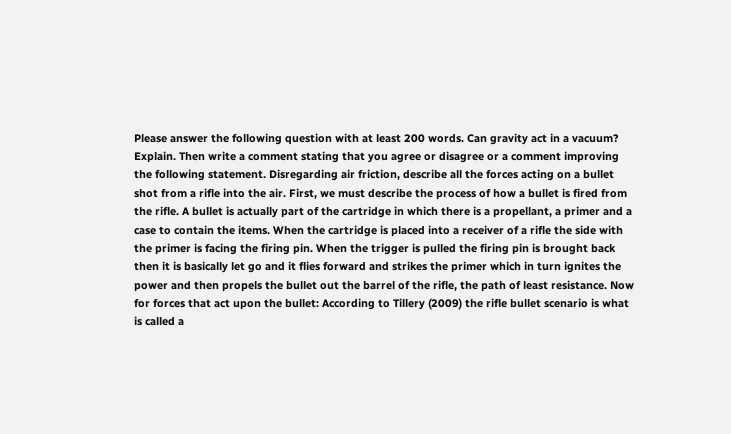Please answer the following question with at least 200 words. Can gravity act in a vacuum? Explain. Then write a comment stating that you agree or disagree or a comment improving the following statement. Disregarding air friction, describe all the forces acting on a bullet shot from a rifle into the air. First, we must describe the process of how a bullet is fired from the rifle. A bullet is actually part of the cartridge in which there is a propellant, a primer and a case to contain the items. When the cartridge is placed into a receiver of a rifle the side with the primer is facing the firing pin. When the trigger is pulled the firing pin is brought back then it is basically let go and it flies forward and strikes the primer which in turn ignites the power and then propels the bullet out the barrel of the rifle, the path of least resistance. Now for forces that act upon the bullet: According to Tillery (2009) the rifle bullet scenario is what is called a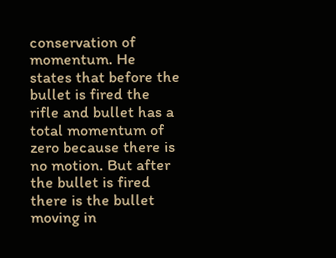conservation of momentum. He states that before the bullet is fired the rifle and bullet has a total momentum of zero because there is no motion. But after the bullet is fired there is the bullet moving in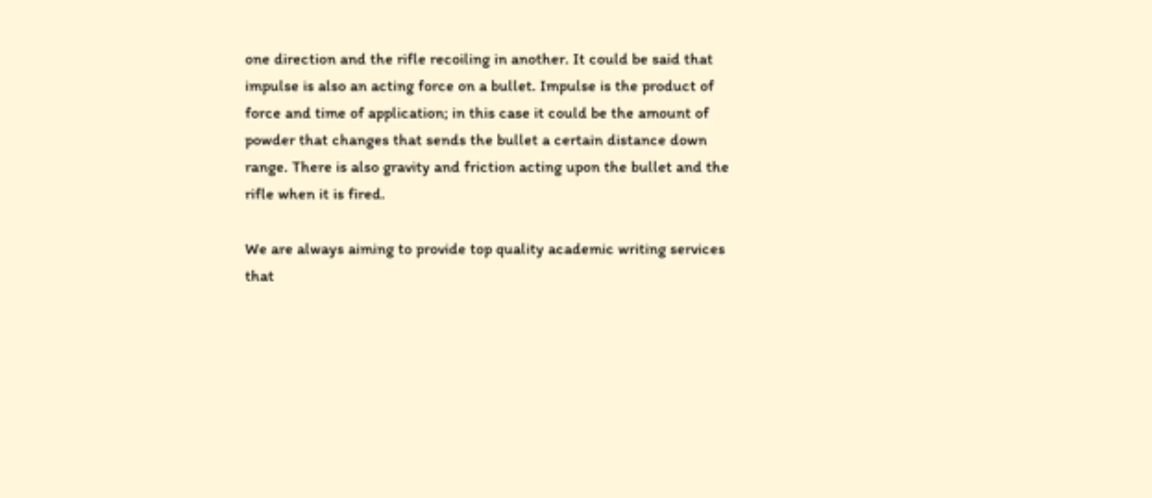one direction and the rifle recoiling in another. It could be said that impulse is also an acting force on a bullet. Impulse is the product of force and time of application; in this case it could be the amount of powder that changes that sends the bullet a certain distance down range. There is also gravity and friction acting upon the bullet and the rifle when it is fired.

We are always aiming to provide top quality academic writing services that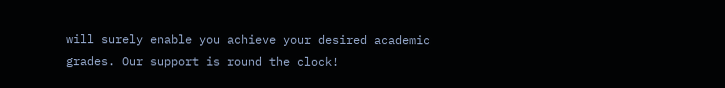will surely enable you achieve your desired academic grades. Our support is round the clock!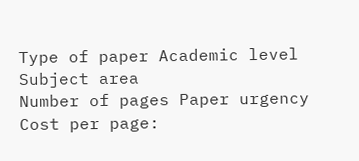Type of paper Academic level Subject area
Number of pages Paper urgency Cost per page: